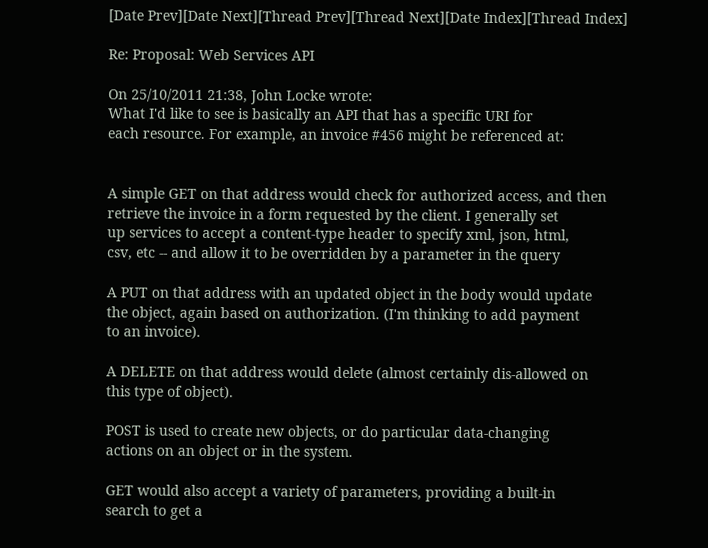[Date Prev][Date Next][Thread Prev][Thread Next][Date Index][Thread Index]

Re: Proposal: Web Services API

On 25/10/2011 21:38, John Locke wrote:
What I'd like to see is basically an API that has a specific URI for
each resource. For example, an invoice #456 might be referenced at:


A simple GET on that address would check for authorized access, and then
retrieve the invoice in a form requested by the client. I generally set
up services to accept a content-type header to specify xml, json, html,
csv, etc -- and allow it to be overridden by a parameter in the query

A PUT on that address with an updated object in the body would update
the object, again based on authorization. (I'm thinking to add payment
to an invoice).

A DELETE on that address would delete (almost certainly dis-allowed on
this type of object).

POST is used to create new objects, or do particular data-changing
actions on an object or in the system.

GET would also accept a variety of parameters, providing a built-in
search to get a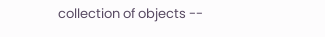collection of objects --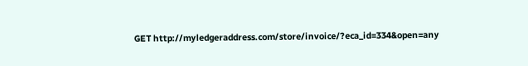GET http://myledgeraddress.com/store/invoice/?eca_id=334&open=any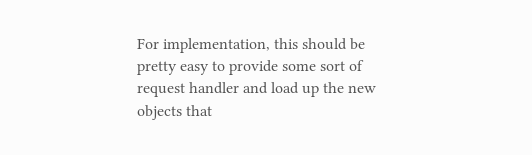For implementation, this should be pretty easy to provide some sort of
request handler and load up the new objects that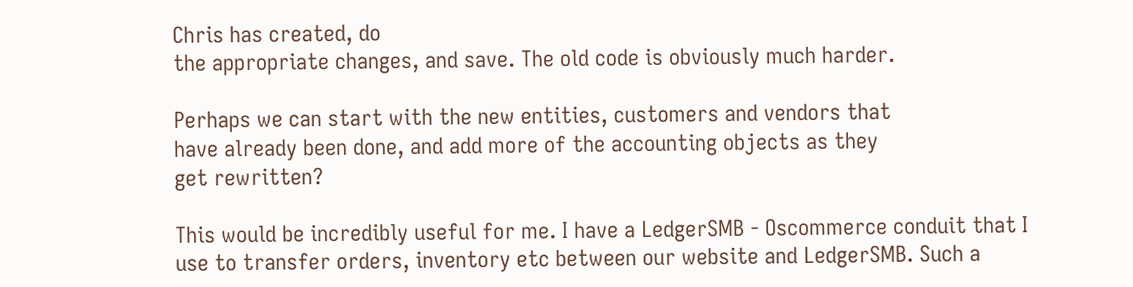Chris has created, do
the appropriate changes, and save. The old code is obviously much harder.

Perhaps we can start with the new entities, customers and vendors that
have already been done, and add more of the accounting objects as they
get rewritten?

This would be incredibly useful for me. I have a LedgerSMB - Oscommerce conduit that I use to transfer orders, inventory etc between our website and LedgerSMB. Such a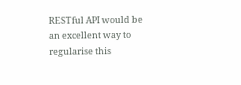RESTful API would be an excellent way to regularise this